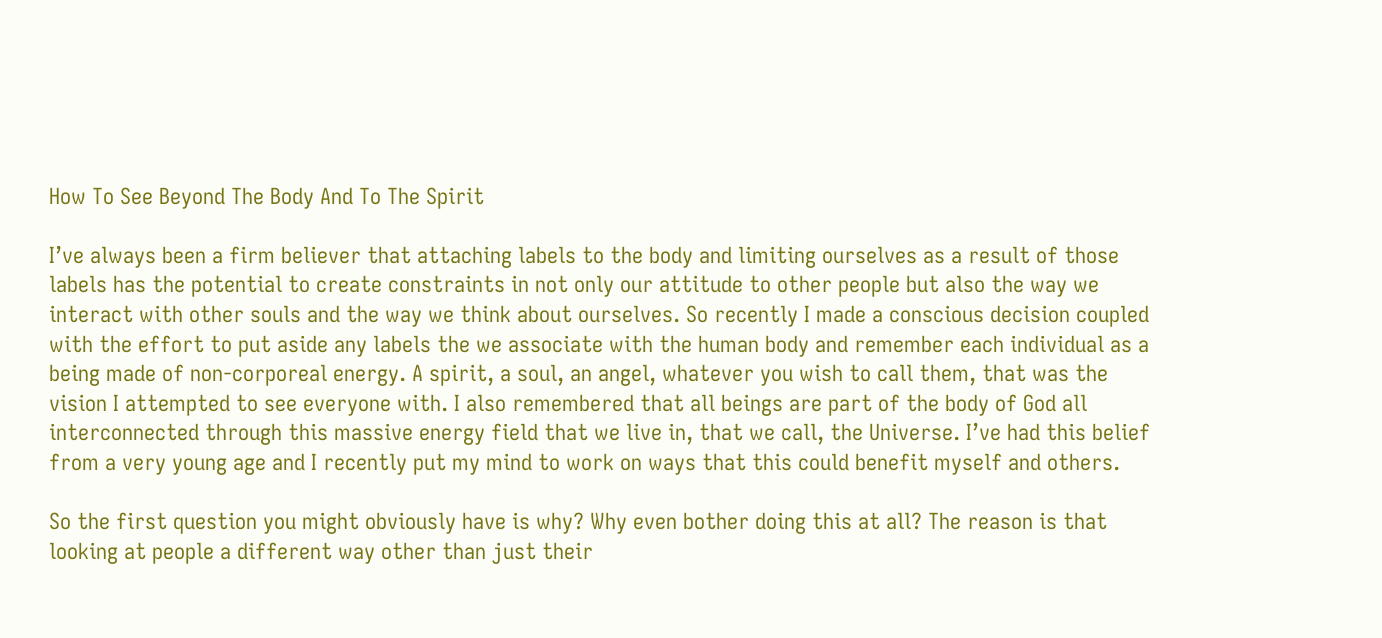How To See Beyond The Body And To The Spirit

I’ve always been a firm believer that attaching labels to the body and limiting ourselves as a result of those labels has the potential to create constraints in not only our attitude to other people but also the way we interact with other souls and the way we think about ourselves. So recently I made a conscious decision coupled with the effort to put aside any labels the we associate with the human body and remember each individual as a being made of non-corporeal energy. A spirit, a soul, an angel, whatever you wish to call them, that was the vision I attempted to see everyone with. I also remembered that all beings are part of the body of God all interconnected through this massive energy field that we live in, that we call, the Universe. I’ve had this belief from a very young age and I recently put my mind to work on ways that this could benefit myself and others.

So the first question you might obviously have is why? Why even bother doing this at all? The reason is that looking at people a different way other than just their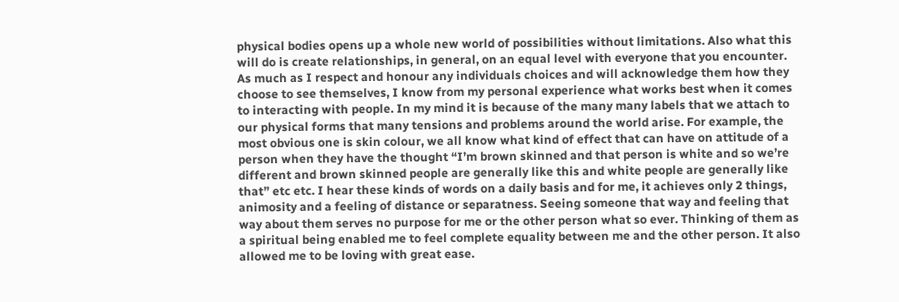physical bodies opens up a whole new world of possibilities without limitations. Also what this will do is create relationships, in general, on an equal level with everyone that you encounter. As much as I respect and honour any individuals choices and will acknowledge them how they choose to see themselves, I know from my personal experience what works best when it comes to interacting with people. In my mind it is because of the many many labels that we attach to our physical forms that many tensions and problems around the world arise. For example, the most obvious one is skin colour, we all know what kind of effect that can have on attitude of a person when they have the thought “I’m brown skinned and that person is white and so we’re different and brown skinned people are generally like this and white people are generally like that” etc etc. I hear these kinds of words on a daily basis and for me, it achieves only 2 things, animosity and a feeling of distance or separatness. Seeing someone that way and feeling that way about them serves no purpose for me or the other person what so ever. Thinking of them as a spiritual being enabled me to feel complete equality between me and the other person. It also allowed me to be loving with great ease.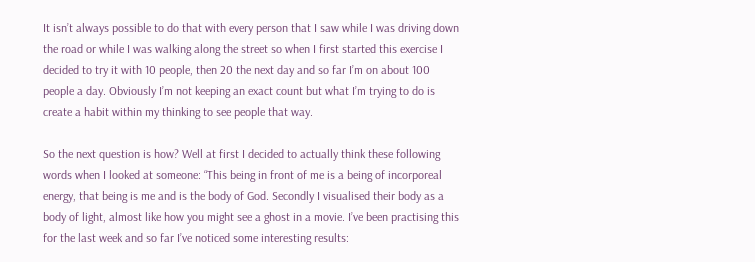It isn’t always possible to do that with every person that I saw while I was driving down the road or while I was walking along the street so when I first started this exercise I decided to try it with 10 people, then 20 the next day and so far I’m on about 100 people a day. Obviously I’m not keeping an exact count but what I’m trying to do is create a habit within my thinking to see people that way.

So the next question is how? Well at first I decided to actually think these following words when I looked at someone: “This being in front of me is a being of incorporeal energy, that being is me and is the body of God. Secondly I visualised their body as a body of light, almost like how you might see a ghost in a movie. I’ve been practising this for the last week and so far I’ve noticed some interesting results: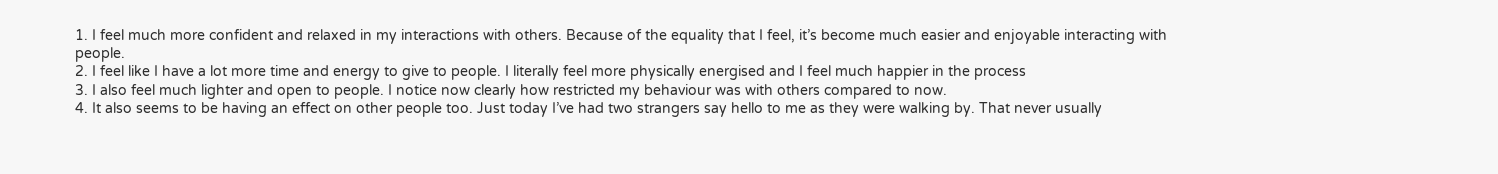1. I feel much more confident and relaxed in my interactions with others. Because of the equality that I feel, it’s become much easier and enjoyable interacting with people.
2. I feel like I have a lot more time and energy to give to people. I literally feel more physically energised and I feel much happier in the process
3. I also feel much lighter and open to people. I notice now clearly how restricted my behaviour was with others compared to now.
4. It also seems to be having an effect on other people too. Just today I’ve had two strangers say hello to me as they were walking by. That never usually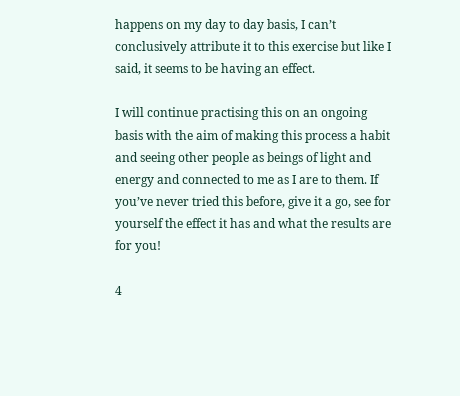happens on my day to day basis, I can’t conclusively attribute it to this exercise but like I said, it seems to be having an effect.

I will continue practising this on an ongoing basis with the aim of making this process a habit and seeing other people as beings of light and energy and connected to me as I are to them. If you’ve never tried this before, give it a go, see for yourself the effect it has and what the results are for you!

4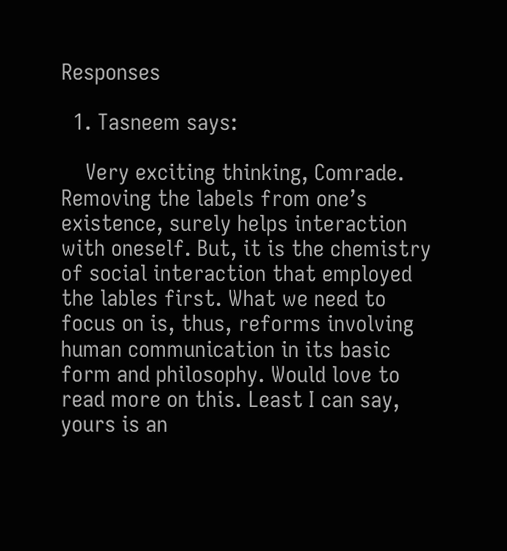Responses

  1. Tasneem says:

    Very exciting thinking, Comrade. Removing the labels from one’s existence, surely helps interaction with oneself. But, it is the chemistry of social interaction that employed the lables first. What we need to focus on is, thus, reforms involving human communication in its basic form and philosophy. Would love to read more on this. Least I can say, yours is an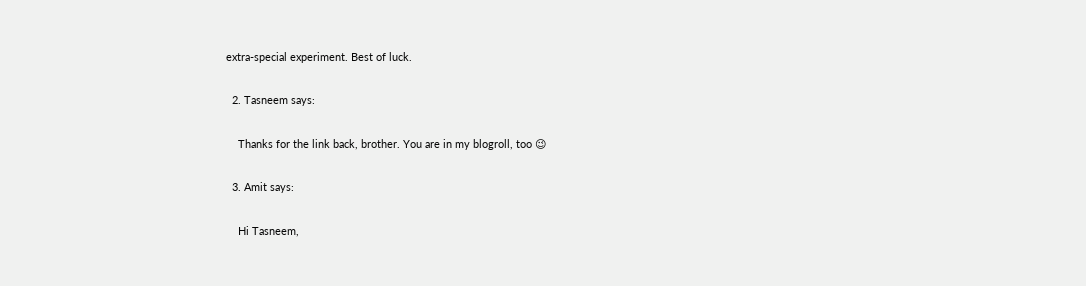extra-special experiment. Best of luck.

  2. Tasneem says:

    Thanks for the link back, brother. You are in my blogroll, too 😉

  3. Amit says:

    Hi Tasneem,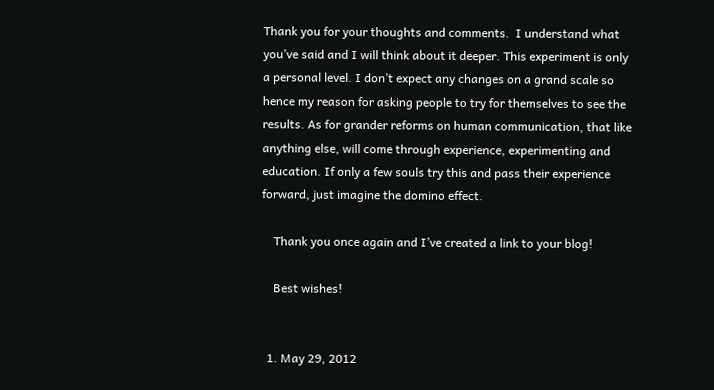Thank you for your thoughts and comments.  I understand what you’ve said and I will think about it deeper. This experiment is only a personal level. I don’t expect any changes on a grand scale so hence my reason for asking people to try for themselves to see the results. As for grander reforms on human communication, that like anything else, will come through experience, experimenting and education. If only a few souls try this and pass their experience forward, just imagine the domino effect.

    Thank you once again and I’ve created a link to your blog!

    Best wishes!


  1. May 29, 2012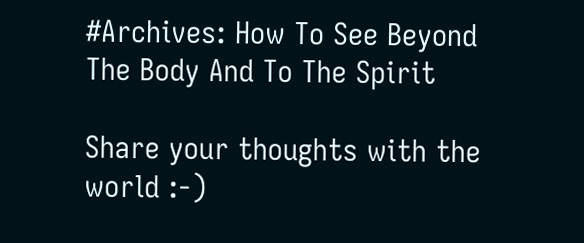#Archives: How To See Beyond The Body And To The Spirit

Share your thoughts with the world :-)